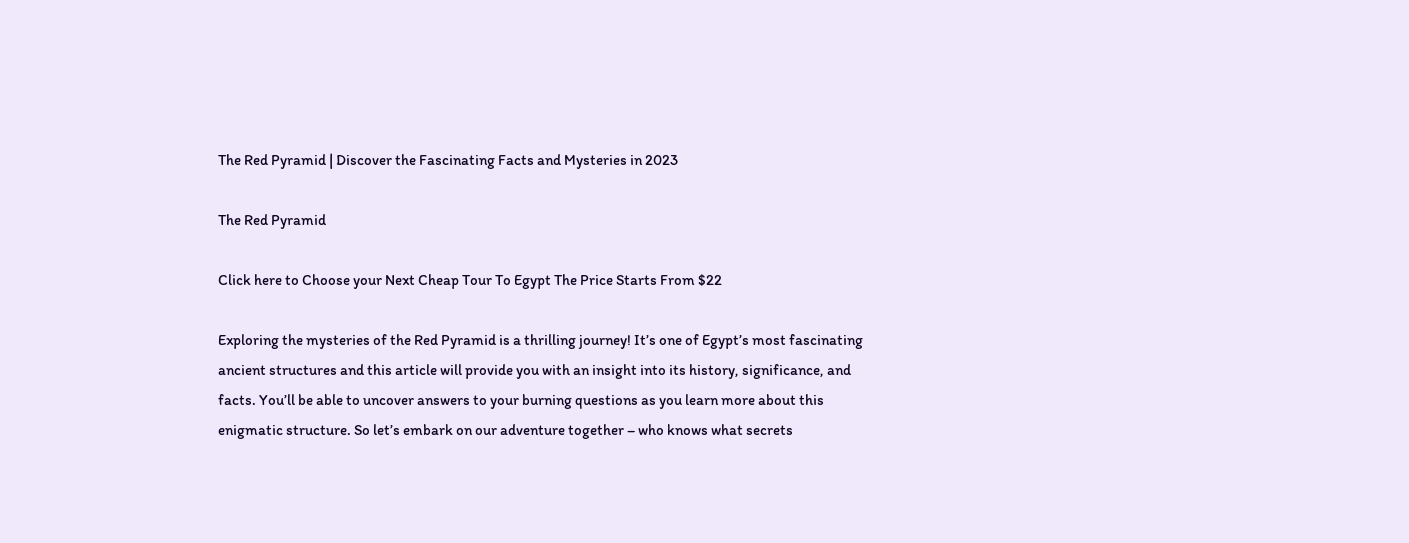The Red Pyramid | Discover the Fascinating Facts and Mysteries in 2023

The Red Pyramid

Click here to Choose your Next Cheap Tour To Egypt The Price Starts From $22

Exploring the mysteries of the Red Pyramid is a thrilling journey! It’s one of Egypt’s most fascinating ancient structures and this article will provide you with an insight into its history, significance, and facts. You’ll be able to uncover answers to your burning questions as you learn more about this enigmatic structure. So let’s embark on our adventure together – who knows what secrets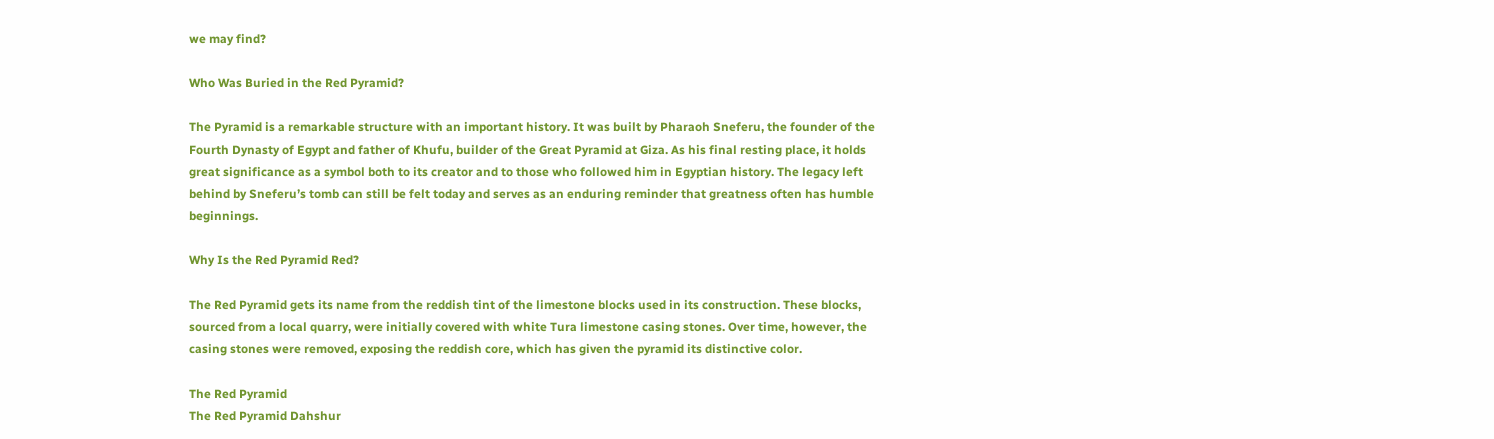we may find?

Who Was Buried in the Red Pyramid?

The Pyramid is a remarkable structure with an important history. It was built by Pharaoh Sneferu, the founder of the Fourth Dynasty of Egypt and father of Khufu, builder of the Great Pyramid at Giza. As his final resting place, it holds great significance as a symbol both to its creator and to those who followed him in Egyptian history. The legacy left behind by Sneferu’s tomb can still be felt today and serves as an enduring reminder that greatness often has humble beginnings.

Why Is the Red Pyramid Red?

The Red Pyramid gets its name from the reddish tint of the limestone blocks used in its construction. These blocks, sourced from a local quarry, were initially covered with white Tura limestone casing stones. Over time, however, the casing stones were removed, exposing the reddish core, which has given the pyramid its distinctive color.

The Red Pyramid
The Red Pyramid Dahshur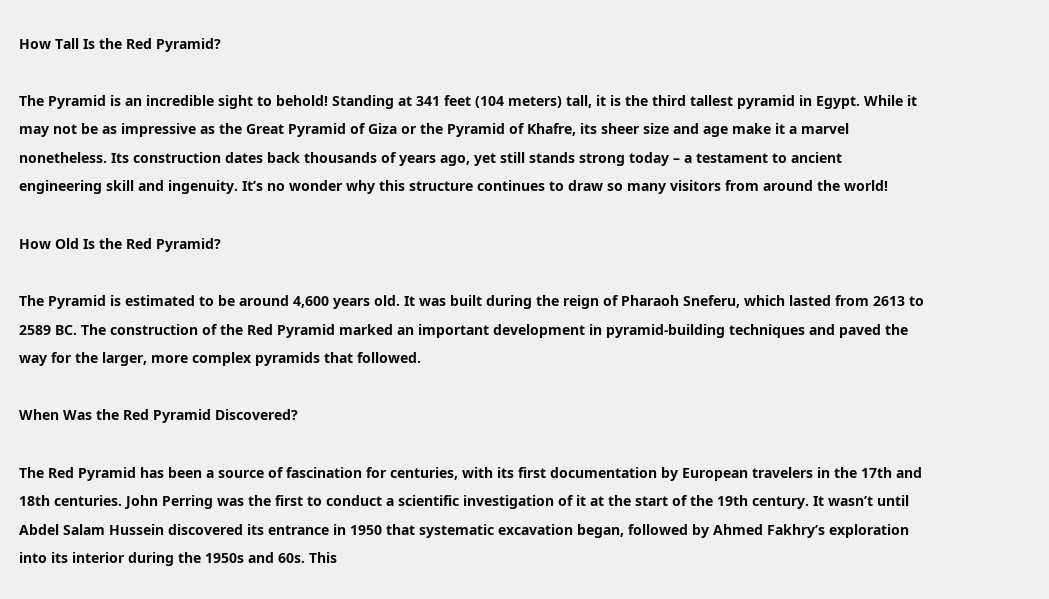How Tall Is the Red Pyramid?

The Pyramid is an incredible sight to behold! Standing at 341 feet (104 meters) tall, it is the third tallest pyramid in Egypt. While it may not be as impressive as the Great Pyramid of Giza or the Pyramid of Khafre, its sheer size and age make it a marvel nonetheless. Its construction dates back thousands of years ago, yet still stands strong today – a testament to ancient engineering skill and ingenuity. It’s no wonder why this structure continues to draw so many visitors from around the world!

How Old Is the Red Pyramid?

The Pyramid is estimated to be around 4,600 years old. It was built during the reign of Pharaoh Sneferu, which lasted from 2613 to 2589 BC. The construction of the Red Pyramid marked an important development in pyramid-building techniques and paved the way for the larger, more complex pyramids that followed.

When Was the Red Pyramid Discovered?

The Red Pyramid has been a source of fascination for centuries, with its first documentation by European travelers in the 17th and 18th centuries. John Perring was the first to conduct a scientific investigation of it at the start of the 19th century. It wasn’t until Abdel Salam Hussein discovered its entrance in 1950 that systematic excavation began, followed by Ahmed Fakhry’s exploration into its interior during the 1950s and 60s. This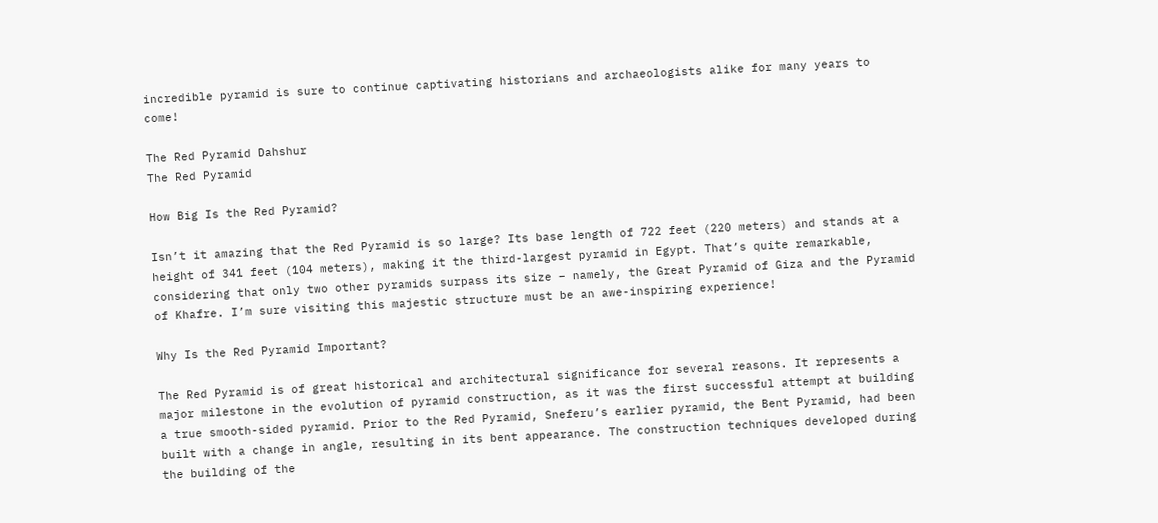incredible pyramid is sure to continue captivating historians and archaeologists alike for many years to come!

The Red Pyramid Dahshur
The Red Pyramid

How Big Is the Red Pyramid?

Isn’t it amazing that the Red Pyramid is so large? Its base length of 722 feet (220 meters) and stands at a height of 341 feet (104 meters), making it the third-largest pyramid in Egypt. That’s quite remarkable, considering that only two other pyramids surpass its size – namely, the Great Pyramid of Giza and the Pyramid of Khafre. I’m sure visiting this majestic structure must be an awe-inspiring experience!

Why Is the Red Pyramid Important?

The Red Pyramid is of great historical and architectural significance for several reasons. It represents a major milestone in the evolution of pyramid construction, as it was the first successful attempt at building a true smooth-sided pyramid. Prior to the Red Pyramid, Sneferu’s earlier pyramid, the Bent Pyramid, had been built with a change in angle, resulting in its bent appearance. The construction techniques developed during the building of the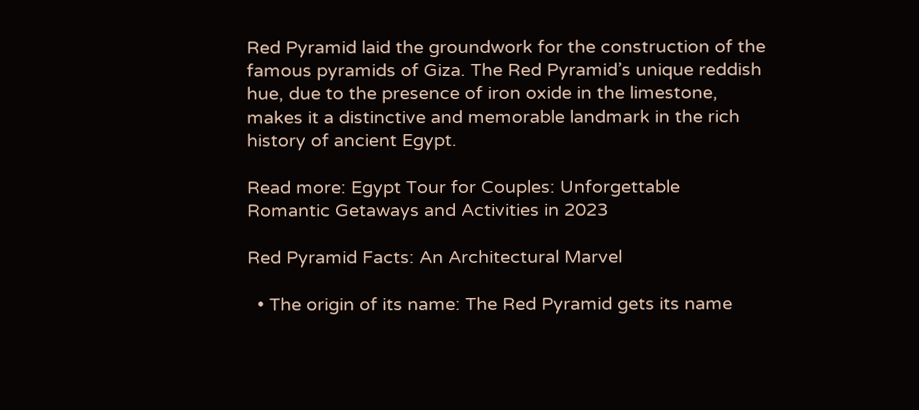Red Pyramid laid the groundwork for the construction of the famous pyramids of Giza. The Red Pyramid’s unique reddish hue, due to the presence of iron oxide in the limestone, makes it a distinctive and memorable landmark in the rich history of ancient Egypt.

Read more: Egypt Tour for Couples: Unforgettable Romantic Getaways and Activities in 2023

Red Pyramid Facts: An Architectural Marvel

  • The origin of its name: The Red Pyramid gets its name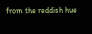from the reddish hue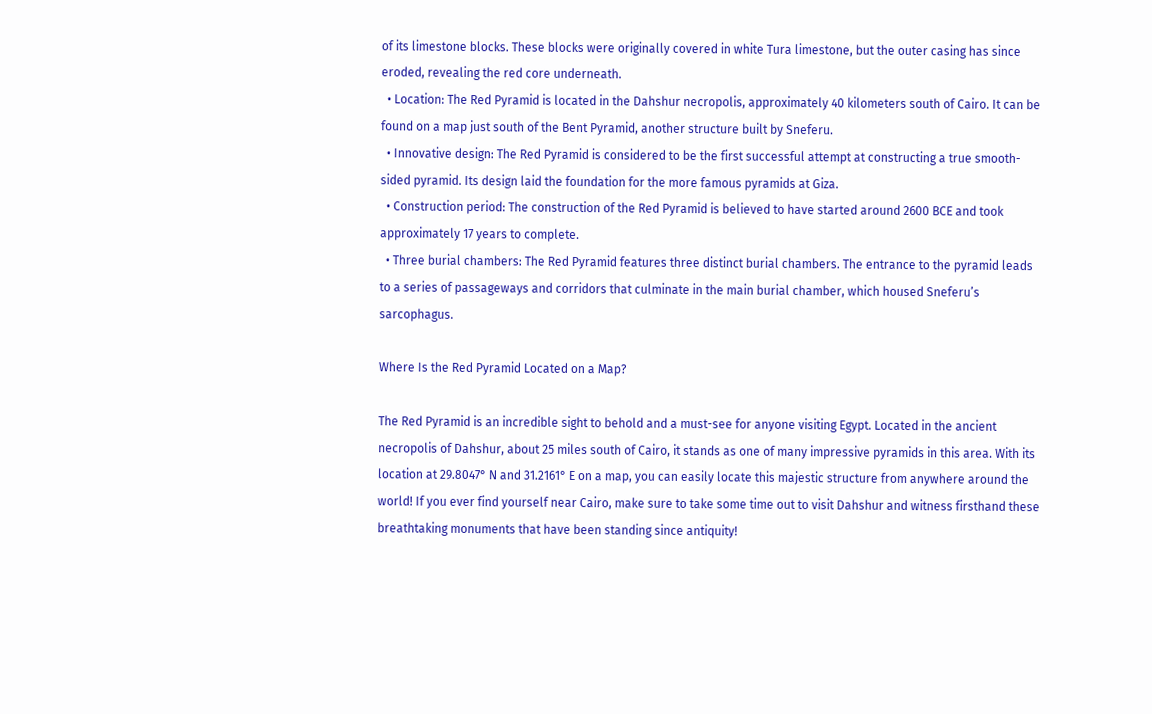of its limestone blocks. These blocks were originally covered in white Tura limestone, but the outer casing has since eroded, revealing the red core underneath.
  • Location: The Red Pyramid is located in the Dahshur necropolis, approximately 40 kilometers south of Cairo. It can be found on a map just south of the Bent Pyramid, another structure built by Sneferu.
  • Innovative design: The Red Pyramid is considered to be the first successful attempt at constructing a true smooth-sided pyramid. Its design laid the foundation for the more famous pyramids at Giza.
  • Construction period: The construction of the Red Pyramid is believed to have started around 2600 BCE and took approximately 17 years to complete.
  • Three burial chambers: The Red Pyramid features three distinct burial chambers. The entrance to the pyramid leads to a series of passageways and corridors that culminate in the main burial chamber, which housed Sneferu’s sarcophagus.

Where Is the Red Pyramid Located on a Map?

The Red Pyramid is an incredible sight to behold and a must-see for anyone visiting Egypt. Located in the ancient necropolis of Dahshur, about 25 miles south of Cairo, it stands as one of many impressive pyramids in this area. With its location at 29.8047° N and 31.2161° E on a map, you can easily locate this majestic structure from anywhere around the world! If you ever find yourself near Cairo, make sure to take some time out to visit Dahshur and witness firsthand these breathtaking monuments that have been standing since antiquity!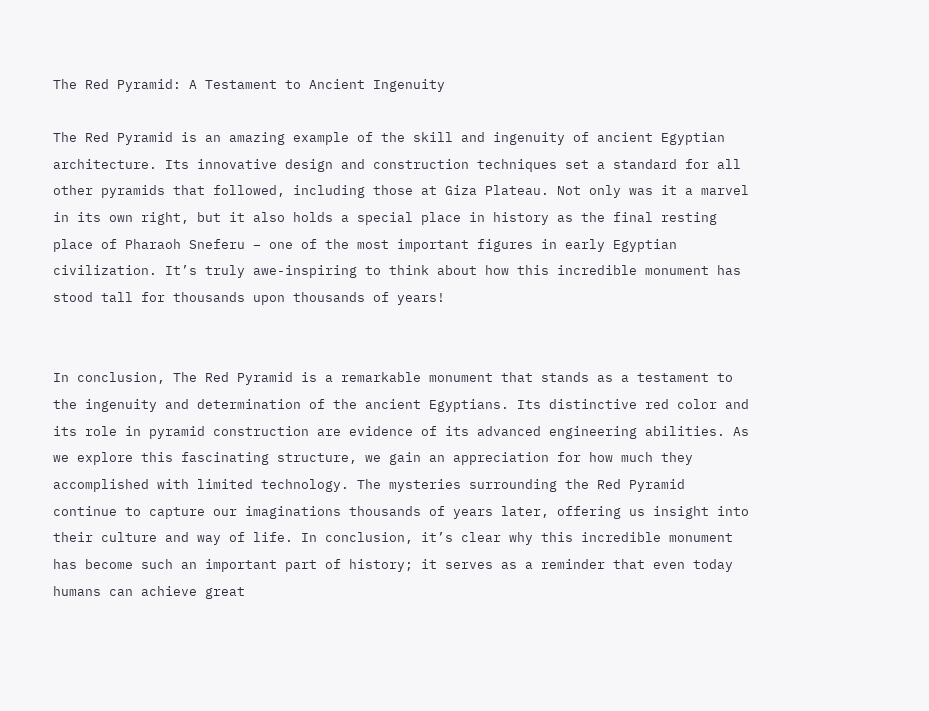The Red Pyramid: A Testament to Ancient Ingenuity

The Red Pyramid is an amazing example of the skill and ingenuity of ancient Egyptian architecture. Its innovative design and construction techniques set a standard for all other pyramids that followed, including those at Giza Plateau. Not only was it a marvel in its own right, but it also holds a special place in history as the final resting place of Pharaoh Sneferu – one of the most important figures in early Egyptian civilization. It’s truly awe-inspiring to think about how this incredible monument has stood tall for thousands upon thousands of years!


In conclusion, The Red Pyramid is a remarkable monument that stands as a testament to the ingenuity and determination of the ancient Egyptians. Its distinctive red color and its role in pyramid construction are evidence of its advanced engineering abilities. As we explore this fascinating structure, we gain an appreciation for how much they accomplished with limited technology. The mysteries surrounding the Red Pyramid continue to capture our imaginations thousands of years later, offering us insight into their culture and way of life. In conclusion, it’s clear why this incredible monument has become such an important part of history; it serves as a reminder that even today humans can achieve great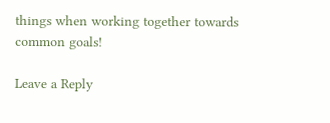things when working together towards common goals!

Leave a Reply